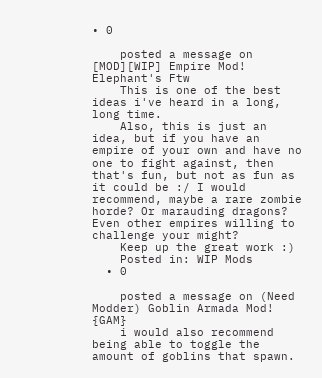• 0

    posted a message on [MOD][WIP] Empire Mod! Elephant's Ftw
    This is one of the best ideas i've heard in a long, long time.
    Also, this is just an idea, but if you have an empire of your own and have no one to fight against, then that's fun, but not as fun as it could be :/ I would recommend, maybe a rare zombie horde? Or marauding dragons? Even other empires willing to challenge your might?
    Keep up the great work :)
    Posted in: WIP Mods
  • 0

    posted a message on (Need Modder) Goblin Armada Mod! {GAM}
    i would also recommend being able to toggle the amount of goblins that spawn.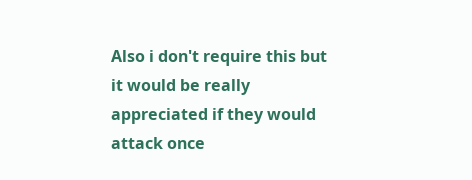Also i don't require this but it would be really appreciated if they would attack once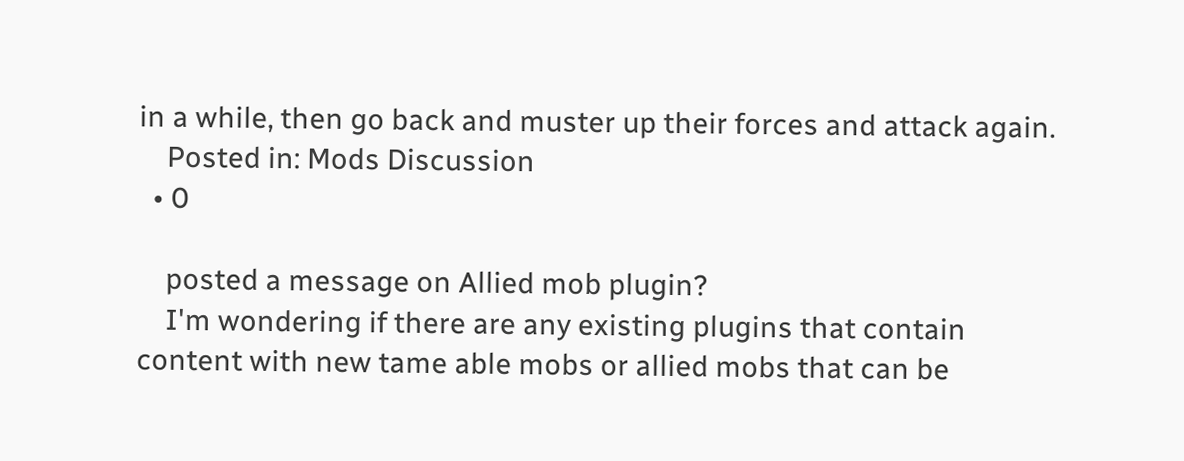in a while, then go back and muster up their forces and attack again.
    Posted in: Mods Discussion
  • 0

    posted a message on Allied mob plugin?
    I'm wondering if there are any existing plugins that contain content with new tame able mobs or allied mobs that can be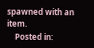spawned with an item.
    Posted in: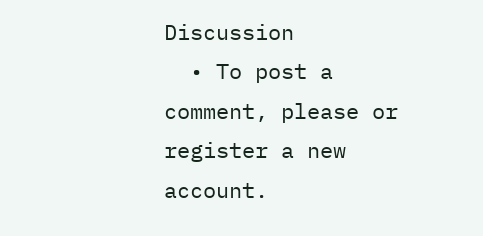Discussion
  • To post a comment, please or register a new account.